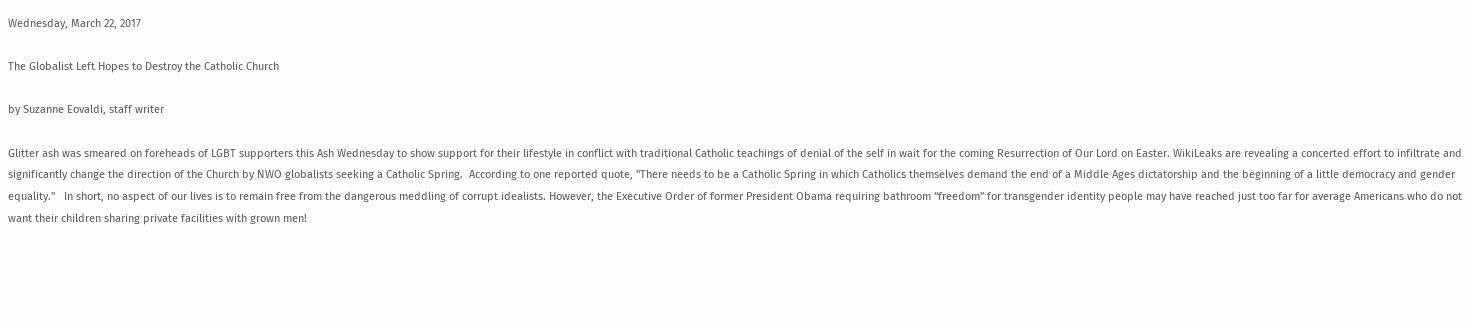Wednesday, March 22, 2017

The Globalist Left Hopes to Destroy the Catholic Church

by Suzanne Eovaldi, staff writer

Glitter ash was smeared on foreheads of LGBT supporters this Ash Wednesday to show support for their lifestyle in conflict with traditional Catholic teachings of denial of the self in wait for the coming Resurrection of Our Lord on Easter. WikiLeaks are revealing a concerted effort to infiltrate and significantly change the direction of the Church by NWO globalists seeking a Catholic Spring.  According to one reported quote, "There needs to be a Catholic Spring in which Catholics themselves demand the end of a Middle Ages dictatorship and the beginning of a little democracy and gender equality."   In short, no aspect of our lives is to remain free from the dangerous meddling of corrupt idealists. However, the Executive Order of former President Obama requiring bathroom “freedom” for transgender identity people may have reached just too far for average Americans who do not want their children sharing private facilities with grown men!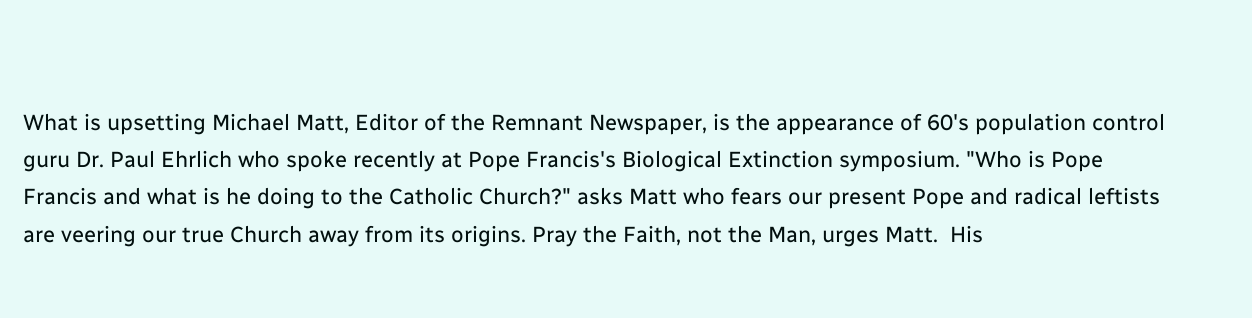What is upsetting Michael Matt, Editor of the Remnant Newspaper, is the appearance of 60's population control guru Dr. Paul Ehrlich who spoke recently at Pope Francis's Biological Extinction symposium. "Who is Pope Francis and what is he doing to the Catholic Church?" asks Matt who fears our present Pope and radical leftists are veering our true Church away from its origins. Pray the Faith, not the Man, urges Matt.  His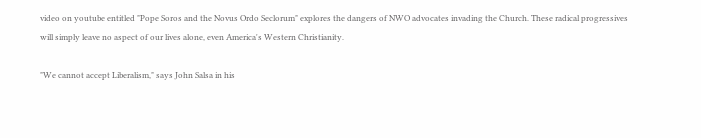video on youtube entitled "Pope Soros and the Novus Ordo Seclorum" explores the dangers of NWO advocates invading the Church. These radical progressives will simply leave no aspect of our lives alone, even America's Western Christianity.

"We cannot accept Liberalism," says John Salsa in his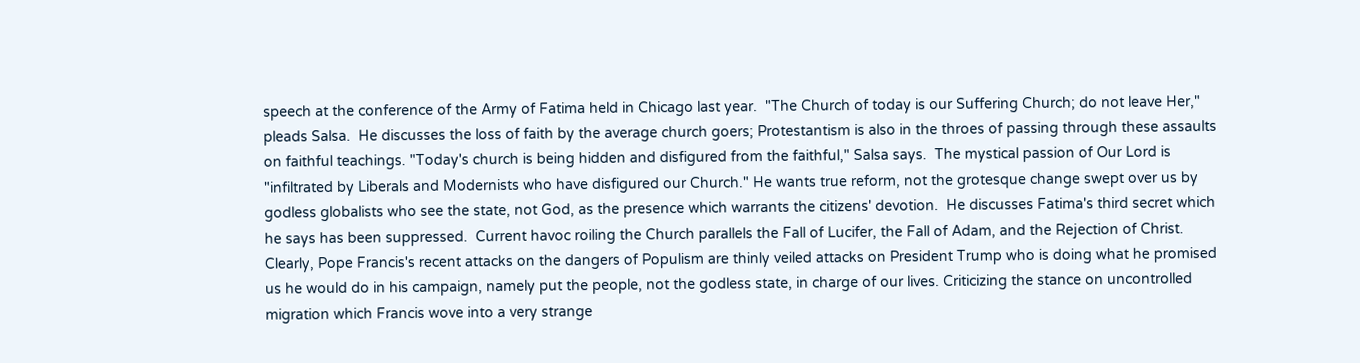speech at the conference of the Army of Fatima held in Chicago last year.  "The Church of today is our Suffering Church; do not leave Her," pleads Salsa.  He discusses the loss of faith by the average church goers; Protestantism is also in the throes of passing through these assaults on faithful teachings. "Today's church is being hidden and disfigured from the faithful," Salsa says.  The mystical passion of Our Lord is "infiltrated by Liberals and Modernists who have disfigured our Church." He wants true reform, not the grotesque change swept over us by godless globalists who see the state, not God, as the presence which warrants the citizens' devotion.  He discusses Fatima's third secret which he says has been suppressed.  Current havoc roiling the Church parallels the Fall of Lucifer, the Fall of Adam, and the Rejection of Christ.  Clearly, Pope Francis's recent attacks on the dangers of Populism are thinly veiled attacks on President Trump who is doing what he promised us he would do in his campaign, namely put the people, not the godless state, in charge of our lives. Criticizing the stance on uncontrolled migration which Francis wove into a very strange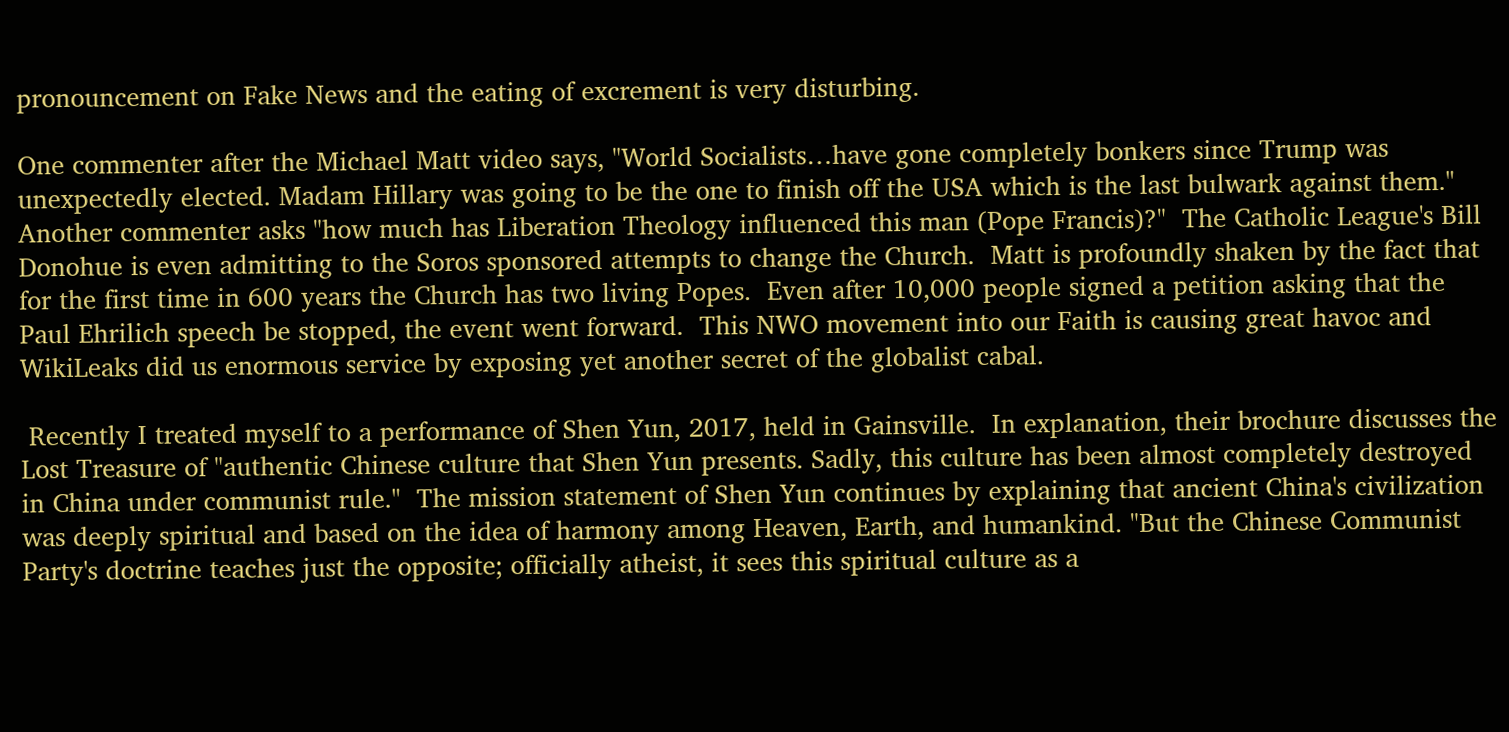pronouncement on Fake News and the eating of excrement is very disturbing.

One commenter after the Michael Matt video says, "World Socialists…have gone completely bonkers since Trump was unexpectedly elected. Madam Hillary was going to be the one to finish off the USA which is the last bulwark against them."  Another commenter asks "how much has Liberation Theology influenced this man (Pope Francis)?"  The Catholic League's Bill Donohue is even admitting to the Soros sponsored attempts to change the Church.  Matt is profoundly shaken by the fact that for the first time in 600 years the Church has two living Popes.  Even after 10,000 people signed a petition asking that the Paul Ehrilich speech be stopped, the event went forward.  This NWO movement into our Faith is causing great havoc and WikiLeaks did us enormous service by exposing yet another secret of the globalist cabal.

 Recently I treated myself to a performance of Shen Yun, 2017, held in Gainsville.  In explanation, their brochure discusses the Lost Treasure of "authentic Chinese culture that Shen Yun presents. Sadly, this culture has been almost completely destroyed in China under communist rule."  The mission statement of Shen Yun continues by explaining that ancient China's civilization was deeply spiritual and based on the idea of harmony among Heaven, Earth, and humankind. "But the Chinese Communist Party's doctrine teaches just the opposite; officially atheist, it sees this spiritual culture as a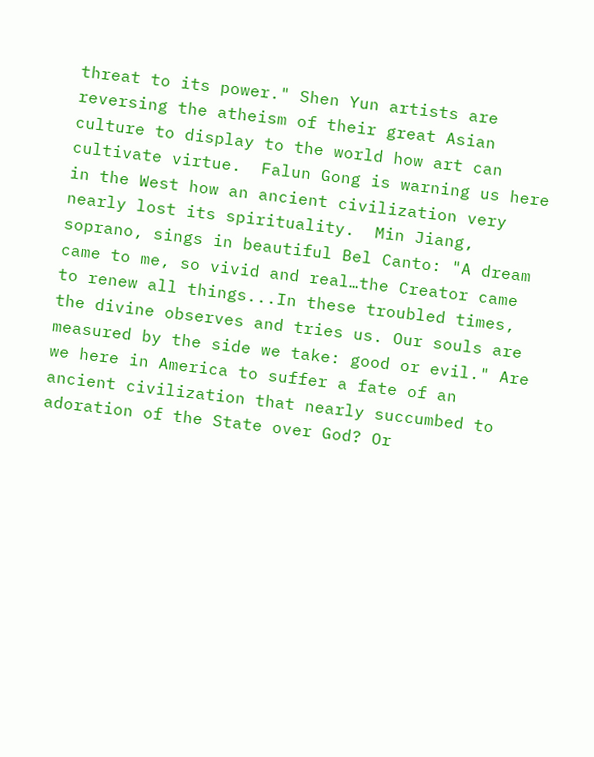threat to its power." Shen Yun artists are reversing the atheism of their great Asian culture to display to the world how art can cultivate virtue.  Falun Gong is warning us here in the West how an ancient civilization very nearly lost its spirituality.  Min Jiang, soprano, sings in beautiful Bel Canto: "A dream came to me, so vivid and real…the Creator came to renew all things...In these troubled times, the divine observes and tries us. Our souls are measured by the side we take: good or evil." Are we here in America to suffer a fate of an ancient civilization that nearly succumbed to adoration of the State over God? Or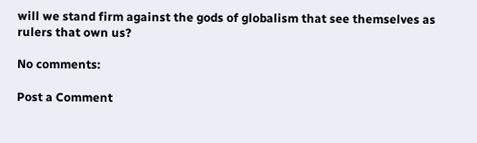will we stand firm against the gods of globalism that see themselves as rulers that own us?

No comments:

Post a Comment